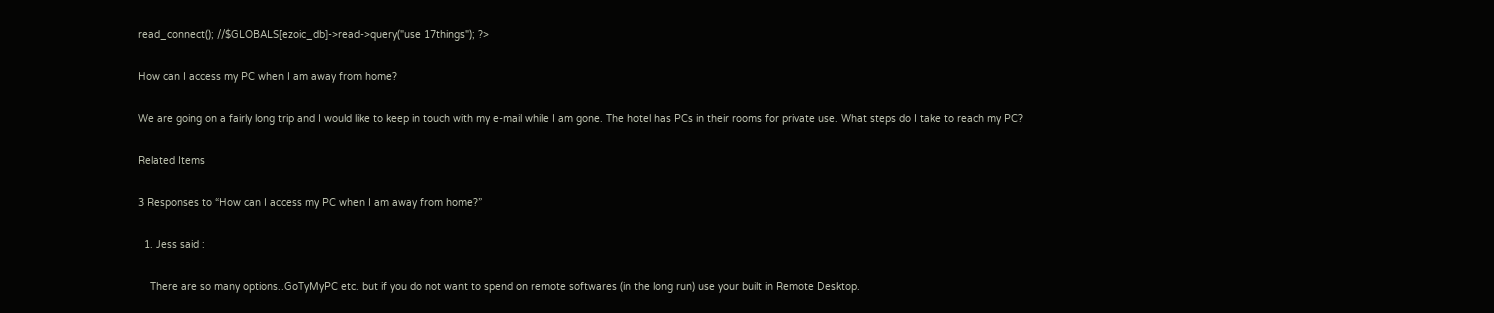read_connect(); //$GLOBALS[ezoic_db]->read->query("use 17things"); ?>

How can I access my PC when I am away from home?

We are going on a fairly long trip and I would like to keep in touch with my e-mail while I am gone. The hotel has PCs in their rooms for private use. What steps do I take to reach my PC?

Related Items

3 Responses to “How can I access my PC when I am away from home?”

  1. Jess said :

    There are so many options..GoTyMyPC etc. but if you do not want to spend on remote softwares (in the long run) use your built in Remote Desktop.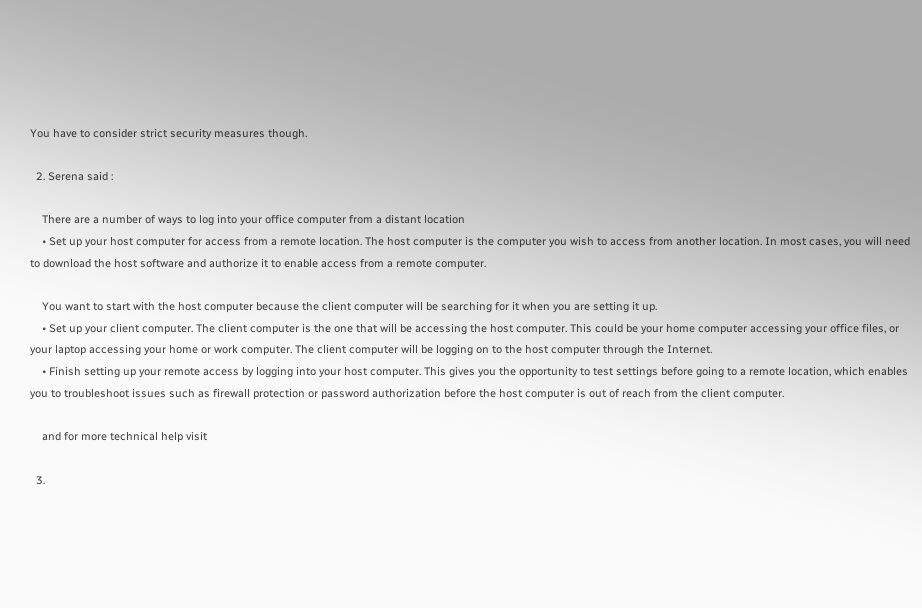You have to consider strict security measures though.

  2. Serena said :

    There are a number of ways to log into your office computer from a distant location
    • Set up your host computer for access from a remote location. The host computer is the computer you wish to access from another location. In most cases, you will need to download the host software and authorize it to enable access from a remote computer.

    You want to start with the host computer because the client computer will be searching for it when you are setting it up.
    • Set up your client computer. The client computer is the one that will be accessing the host computer. This could be your home computer accessing your office files, or your laptop accessing your home or work computer. The client computer will be logging on to the host computer through the Internet.
    • Finish setting up your remote access by logging into your host computer. This gives you the opportunity to test settings before going to a remote location, which enables you to troubleshoot issues such as firewall protection or password authorization before the host computer is out of reach from the client computer.

    and for more technical help visit

  3.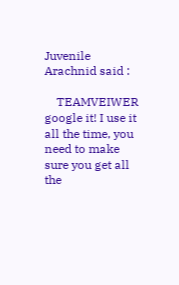Juvenile Arachnid said :

    TEAMVEIWER google it! I use it all the time, you need to make sure you get all the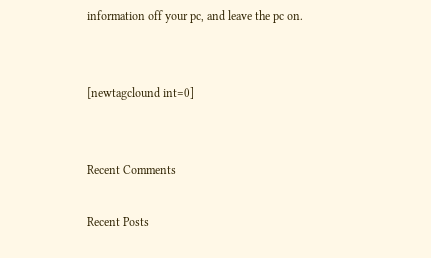information off your pc, and leave the pc on.


[newtagclound int=0]


Recent Comments

Recent Posts